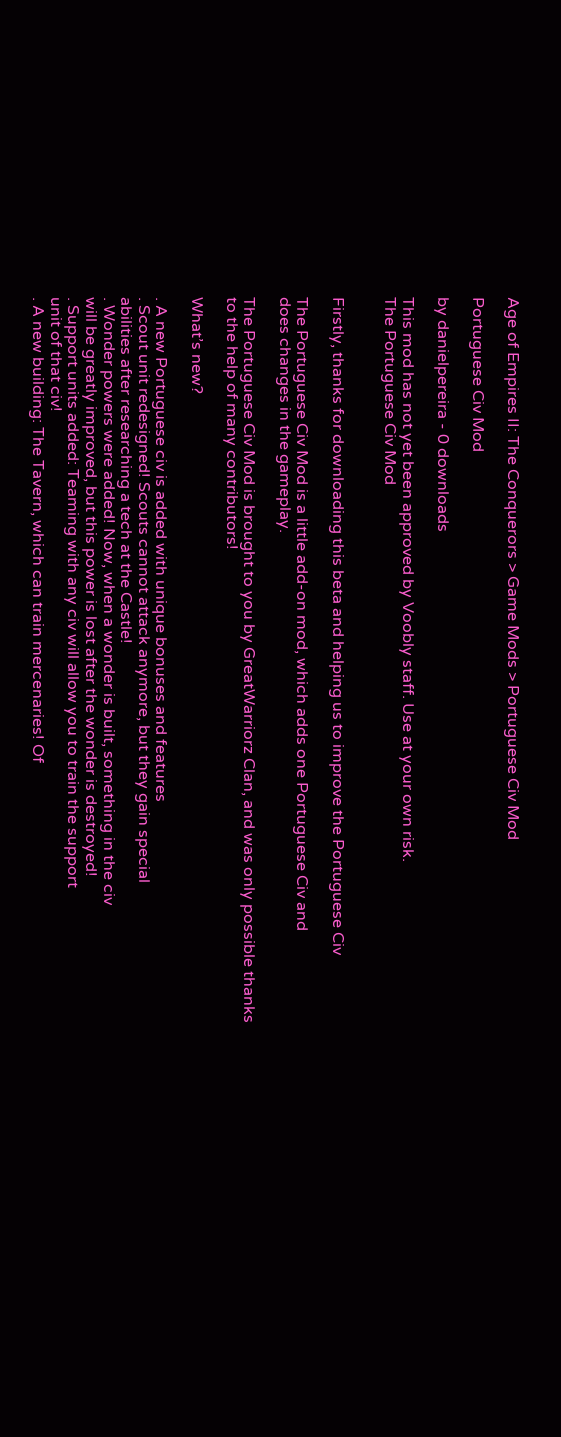Age of Empires II: The Conquerors > Game Mods > Portuguese Civ Mod

Portuguese Civ Mod

by danielpereira - 0 downloads

This mod has not yet been approved by Voobly staff. Use at your own risk.
The Portuguese Civ Mod


Firstly, thanks for downloading this beta and helping us to improve the Portuguese Civ

The Portuguese Civ Mod is a little add-on mod, which adds one Portuguese Civ and
does changes in the gameplay.

The Portuguese Civ Mod is brought to you by GreatWarriorz Clan, and was only possible thanks
to the help of many contributors!

What’s new?

. A new Portuguese civ is added with unique bonuses and features
. Scout unit redesigned! Scouts cannot attack anymore, but they gain special
abilities after researching a tech at the Castle!
. Wonder powers were added! Now, when a wonder is built, something in the civ
will be greatly improved, but this power is lost after the wonder is destroyed!
. Support units added: Teaming with any civ will allow you to train the support
unit of that civ!
. A new building: The Tavern, which can train mercenaries! Of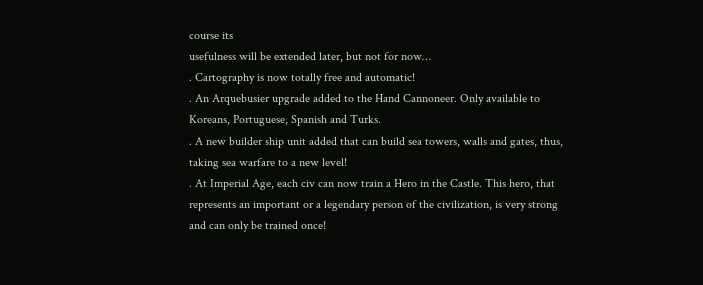course its
usefulness will be extended later, but not for now…
. Cartography is now totally free and automatic!
. An Arquebusier upgrade added to the Hand Cannoneer. Only available to
Koreans, Portuguese, Spanish and Turks.
. A new builder ship unit added that can build sea towers, walls and gates, thus,
taking sea warfare to a new level!
. At Imperial Age, each civ can now train a Hero in the Castle. This hero, that
represents an important or a legendary person of the civilization, is very strong
and can only be trained once!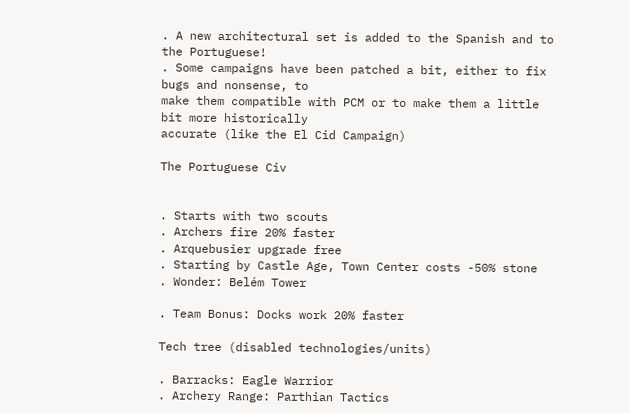. A new architectural set is added to the Spanish and to the Portuguese!
. Some campaigns have been patched a bit, either to fix bugs and nonsense, to
make them compatible with PCM or to make them a little bit more historically
accurate (like the El Cid Campaign)

The Portuguese Civ


. Starts with two scouts
. Archers fire 20% faster
. Arquebusier upgrade free
. Starting by Castle Age, Town Center costs -50% stone
. Wonder: Belém Tower

. Team Bonus: Docks work 20% faster

Tech tree (disabled technologies/units)

. Barracks: Eagle Warrior
. Archery Range: Parthian Tactics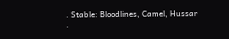. Stable: Bloodlines, Camel, Hussar
.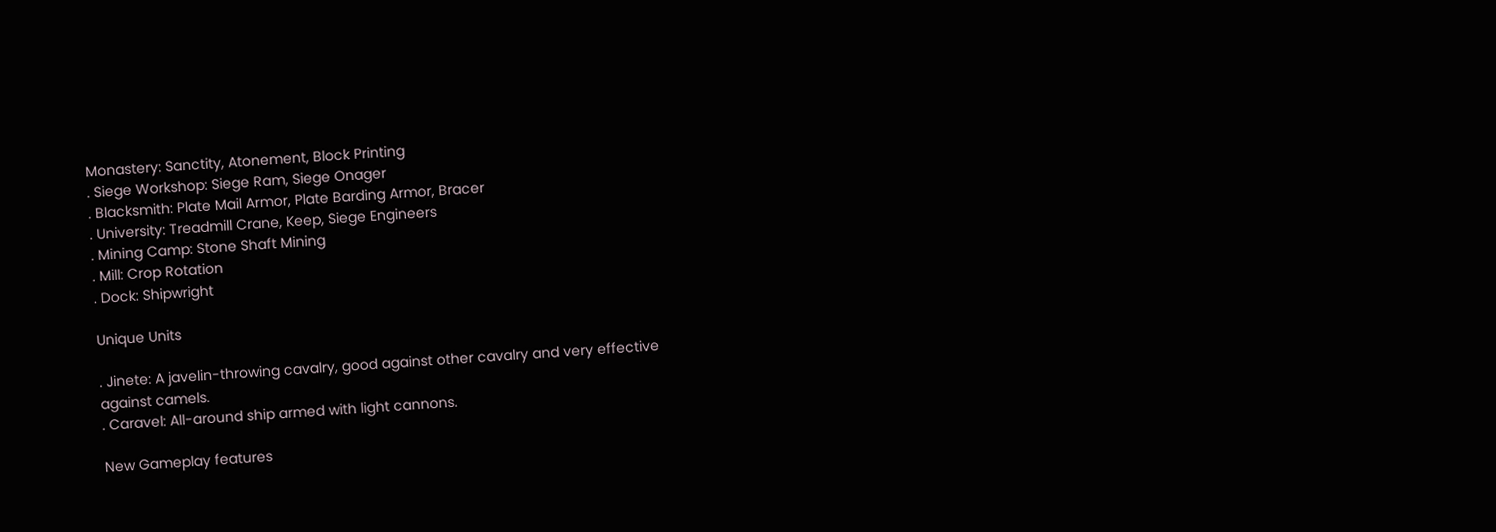Monastery: Sanctity, Atonement, Block Printing
. Siege Workshop: Siege Ram, Siege Onager
. Blacksmith: Plate Mail Armor, Plate Barding Armor, Bracer
. University: Treadmill Crane, Keep, Siege Engineers
. Mining Camp: Stone Shaft Mining
. Mill: Crop Rotation
. Dock: Shipwright

Unique Units

. Jinete: A javelin-throwing cavalry, good against other cavalry and very effective
against camels.
. Caravel: All-around ship armed with light cannons.

New Gameplay features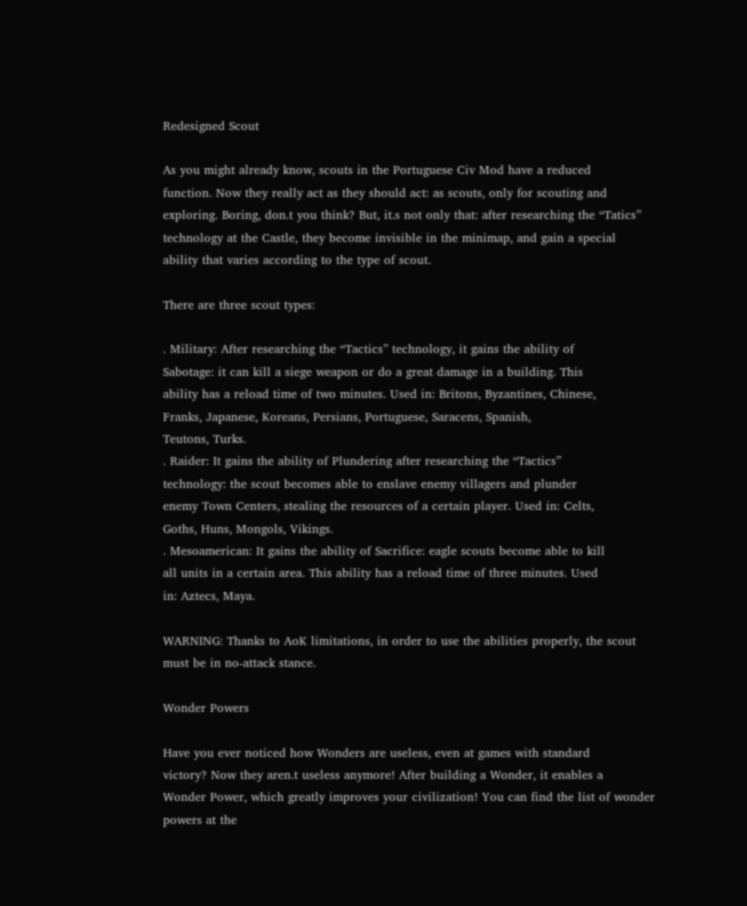Redesigned Scout

As you might already know, scouts in the Portuguese Civ Mod have a reduced
function. Now they really act as they should act: as scouts, only for scouting and
exploring. Boring, don.t you think? But, it.s not only that: after researching the “Tatics”
technology at the Castle, they become invisible in the minimap, and gain a special
ability that varies according to the type of scout.

There are three scout types:

. Military: After researching the “Tactics” technology, it gains the ability of
Sabotage: it can kill a siege weapon or do a great damage in a building. This
ability has a reload time of two minutes. Used in: Britons, Byzantines, Chinese,
Franks, Japanese, Koreans, Persians, Portuguese, Saracens, Spanish,
Teutons, Turks.
. Raider: It gains the ability of Plundering after researching the “Tactics”
technology: the scout becomes able to enslave enemy villagers and plunder
enemy Town Centers, stealing the resources of a certain player. Used in: Celts,
Goths, Huns, Mongols, Vikings.
. Mesoamerican: It gains the ability of Sacrifice: eagle scouts become able to kill
all units in a certain area. This ability has a reload time of three minutes. Used
in: Aztecs, Maya.

WARNING: Thanks to AoK limitations, in order to use the abilities properly, the scout
must be in no-attack stance.

Wonder Powers

Have you ever noticed how Wonders are useless, even at games with standard
victory? Now they aren.t useless anymore! After building a Wonder, it enables a
Wonder Power, which greatly improves your civilization! You can find the list of wonder
powers at the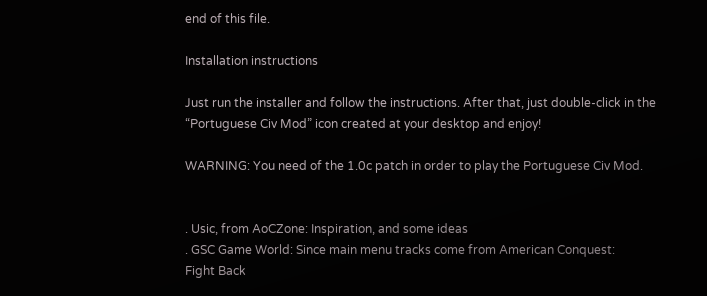end of this file.

Installation instructions

Just run the installer and follow the instructions. After that, just double-click in the
“Portuguese Civ Mod” icon created at your desktop and enjoy!

WARNING: You need of the 1.0c patch in order to play the Portuguese Civ Mod.


. Usic, from AoCZone: Inspiration, and some ideas
. GSC Game World: Since main menu tracks come from American Conquest:
Fight Back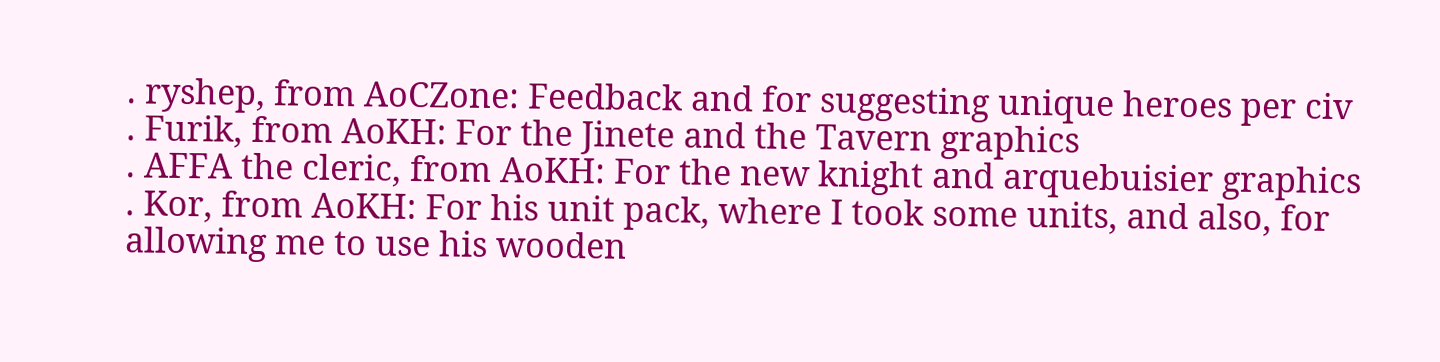. ryshep, from AoCZone: Feedback and for suggesting unique heroes per civ
. Furik, from AoKH: For the Jinete and the Tavern graphics
. AFFA the cleric, from AoKH: For the new knight and arquebuisier graphics
. Kor, from AoKH: For his unit pack, where I took some units, and also, for
allowing me to use his wooden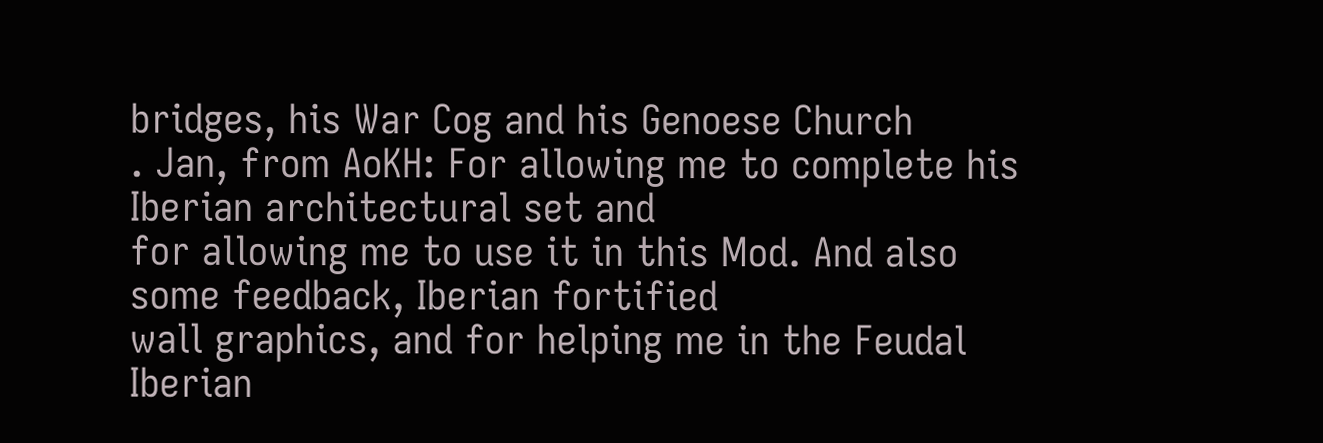bridges, his War Cog and his Genoese Church
. Jan, from AoKH: For allowing me to complete his Iberian architectural set and
for allowing me to use it in this Mod. And also some feedback, Iberian fortified
wall graphics, and for helping me in the Feudal Iberian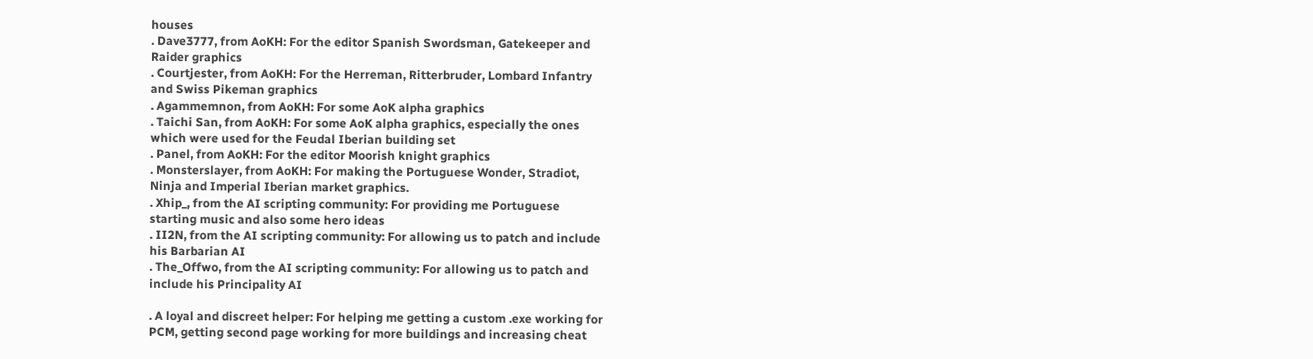houses
. Dave3777, from AoKH: For the editor Spanish Swordsman, Gatekeeper and
Raider graphics
. Courtjester, from AoKH: For the Herreman, Ritterbruder, Lombard Infantry
and Swiss Pikeman graphics
. Agammemnon, from AoKH: For some AoK alpha graphics
. Taichi San, from AoKH: For some AoK alpha graphics, especially the ones
which were used for the Feudal Iberian building set
. Panel, from AoKH: For the editor Moorish knight graphics
. Monsterslayer, from AoKH: For making the Portuguese Wonder, Stradiot,
Ninja and Imperial Iberian market graphics.
. Xhip_, from the AI scripting community: For providing me Portuguese
starting music and also some hero ideas
. II2N, from the AI scripting community: For allowing us to patch and include
his Barbarian AI
. The_Offwo, from the AI scripting community: For allowing us to patch and
include his Principality AI

. A loyal and discreet helper: For helping me getting a custom .exe working for
PCM, getting second page working for more buildings and increasing cheat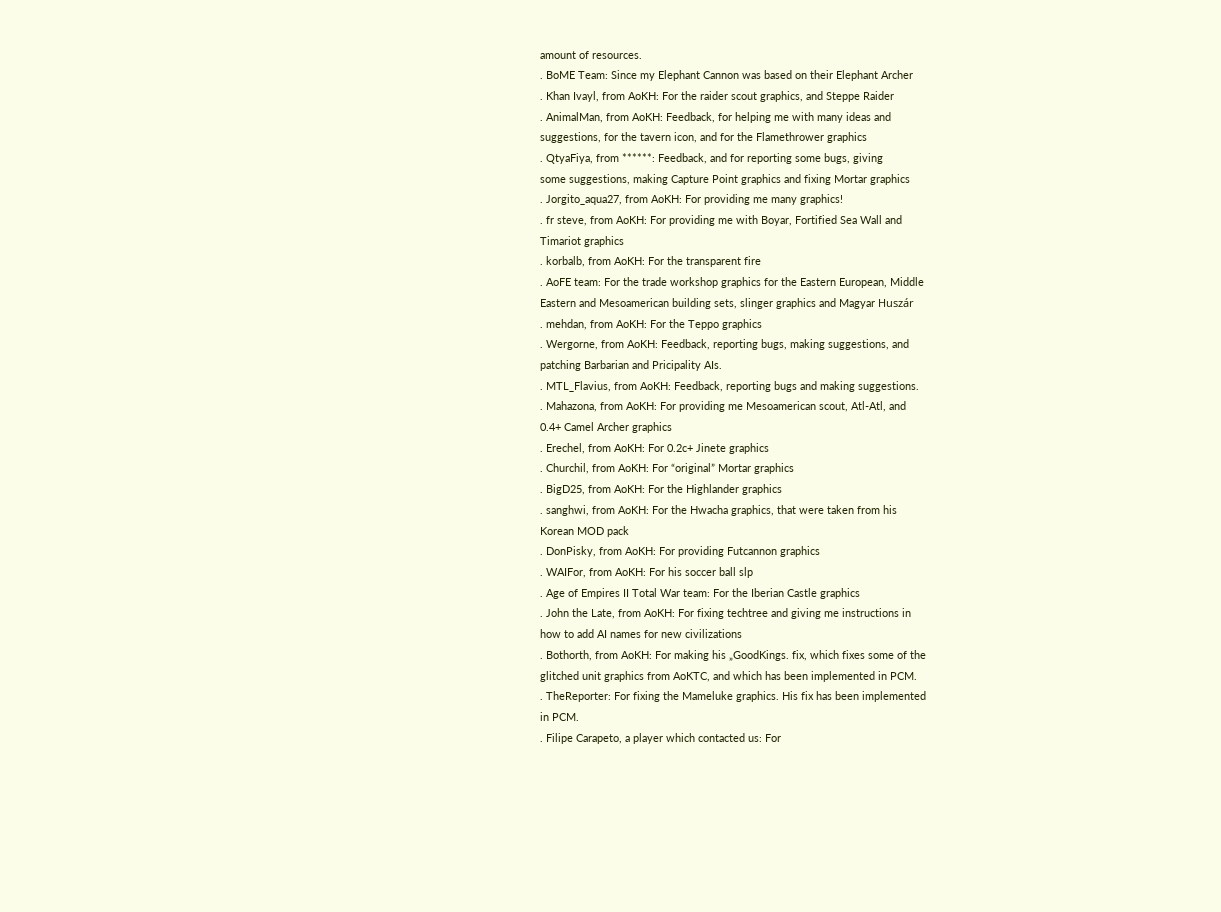amount of resources.
. BoME Team: Since my Elephant Cannon was based on their Elephant Archer
. Khan Ivayl, from AoKH: For the raider scout graphics, and Steppe Raider
. AnimalMan, from AoKH: Feedback, for helping me with many ideas and
suggestions, for the tavern icon, and for the Flamethrower graphics
. QtyaFiya, from ******: Feedback, and for reporting some bugs, giving
some suggestions, making Capture Point graphics and fixing Mortar graphics
. Jorgito_aqua27, from AoKH: For providing me many graphics!
. fr steve, from AoKH: For providing me with Boyar, Fortified Sea Wall and
Timariot graphics
. korbalb, from AoKH: For the transparent fire
. AoFE team: For the trade workshop graphics for the Eastern European, Middle
Eastern and Mesoamerican building sets, slinger graphics and Magyar Huszár
. mehdan, from AoKH: For the Teppo graphics
. Wergorne, from AoKH: Feedback, reporting bugs, making suggestions, and
patching Barbarian and Pricipality AIs.
. MTL_Flavius, from AoKH: Feedback, reporting bugs and making suggestions.
. Mahazona, from AoKH: For providing me Mesoamerican scout, Atl-Atl, and
0.4+ Camel Archer graphics
. Erechel, from AoKH: For 0.2c+ Jinete graphics
. Churchil, from AoKH: For “original” Mortar graphics
. BigD25, from AoKH: For the Highlander graphics
. sanghwi, from AoKH: For the Hwacha graphics, that were taken from his
Korean MOD pack
. DonPisky, from AoKH: For providing Futcannon graphics
. WAIFor, from AoKH: For his soccer ball slp
. Age of Empires II Total War team: For the Iberian Castle graphics
. John the Late, from AoKH: For fixing techtree and giving me instructions in
how to add AI names for new civilizations
. Bothorth, from AoKH: For making his „GoodKings. fix, which fixes some of the
glitched unit graphics from AoKTC, and which has been implemented in PCM.
. TheReporter: For fixing the Mameluke graphics. His fix has been implemented
in PCM.
. Filipe Carapeto, a player which contacted us: For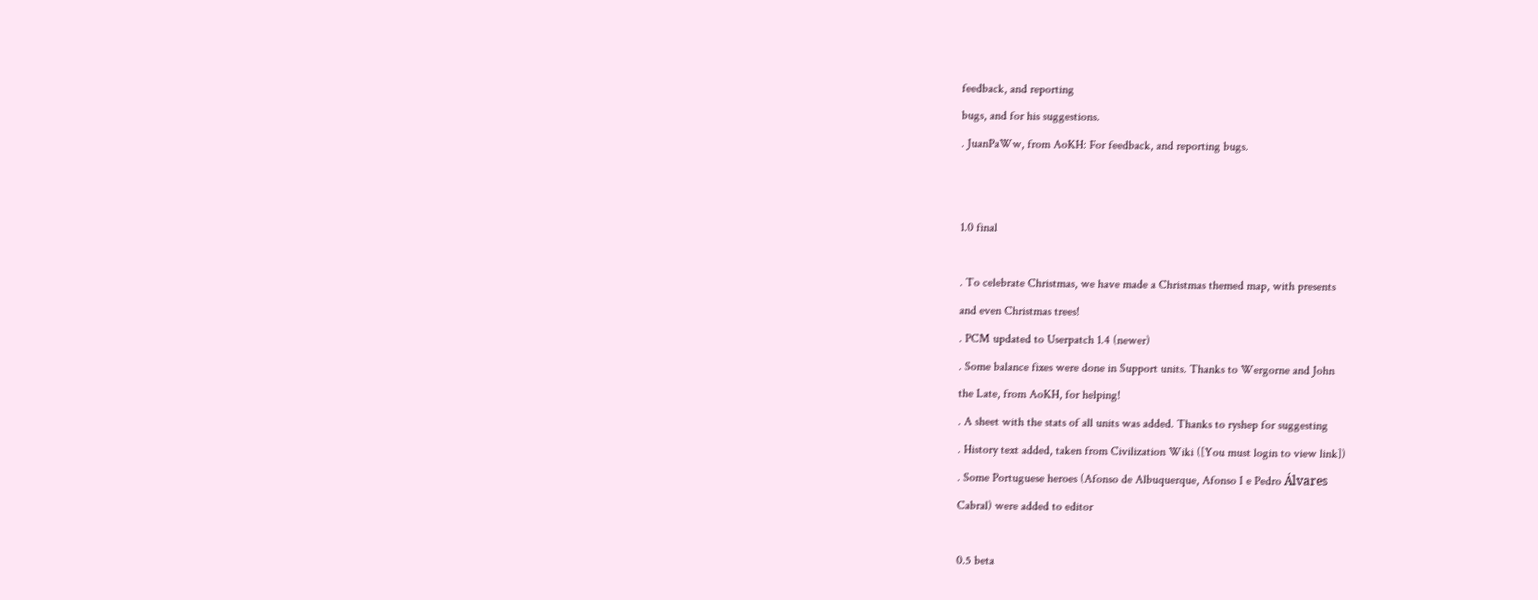feedback, and reporting
bugs, and for his suggestions.
. JuanPaWw, from AoKH: For feedback, and reporting bugs.


1.0 final

. To celebrate Christmas, we have made a Christmas themed map, with presents
and even Christmas trees!
. PCM updated to Userpatch 1.4 (newer)
. Some balance fixes were done in Support units. Thanks to Wergorne and John
the Late, from AoKH, for helping!
. A sheet with the stats of all units was added. Thanks to ryshep for suggesting
. History text added, taken from Civilization Wiki ([You must login to view link])
. Some Portuguese heroes (Afonso de Albuquerque, Afonso I e Pedro Álvares
Cabral) were added to editor

0.5 beta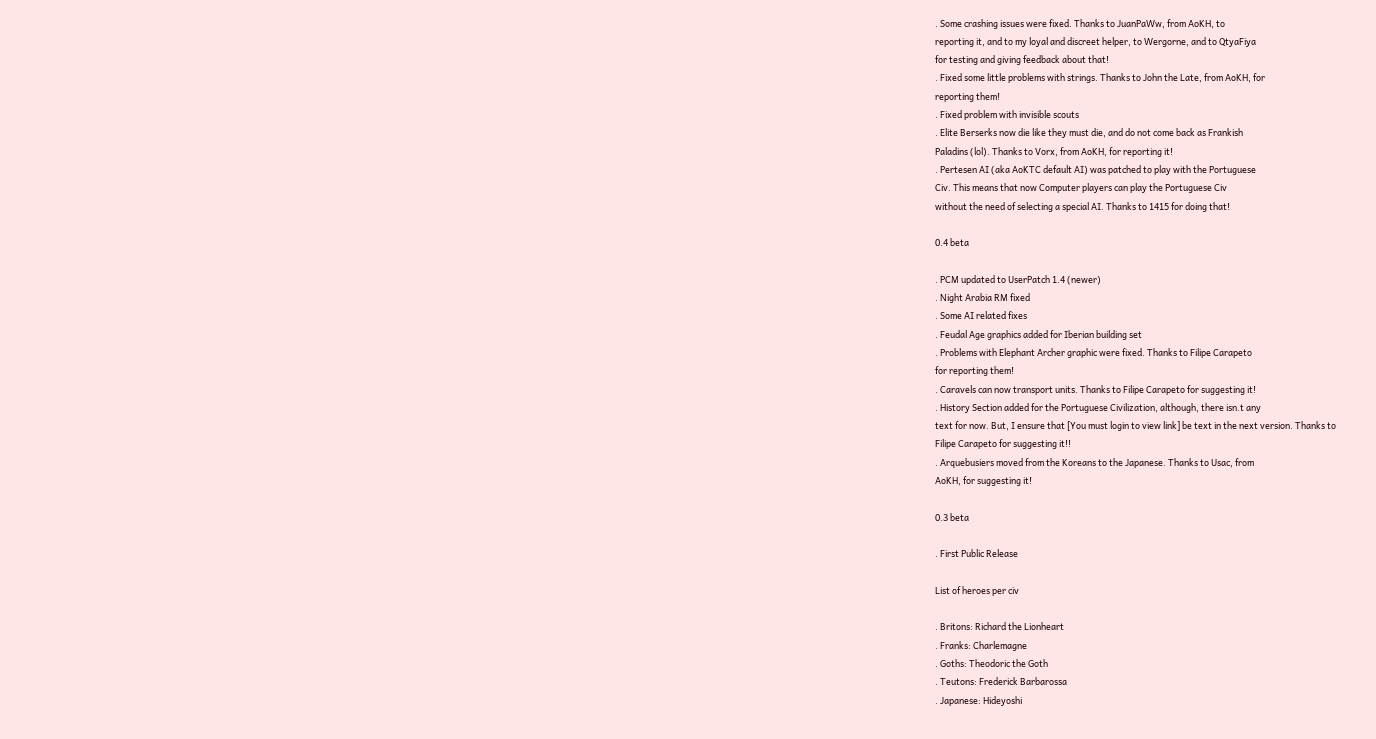. Some crashing issues were fixed. Thanks to JuanPaWw, from AoKH, to
reporting it, and to my loyal and discreet helper, to Wergorne, and to QtyaFiya
for testing and giving feedback about that!
. Fixed some little problems with strings. Thanks to John the Late, from AoKH, for
reporting them!
. Fixed problem with invisible scouts
. Elite Berserks now die like they must die, and do not come back as Frankish
Paladins (lol). Thanks to Vorx, from AoKH, for reporting it!
. Pertesen AI (aka AoKTC default AI) was patched to play with the Portuguese
Civ. This means that now Computer players can play the Portuguese Civ
without the need of selecting a special AI. Thanks to 1415 for doing that!

0.4 beta

. PCM updated to UserPatch 1.4 (newer)
. Night Arabia RM fixed
. Some AI related fixes
. Feudal Age graphics added for Iberian building set
. Problems with Elephant Archer graphic were fixed. Thanks to Filipe Carapeto
for reporting them!
. Caravels can now transport units. Thanks to Filipe Carapeto for suggesting it!
. History Section added for the Portuguese Civilization, although, there isn.t any
text for now. But, I ensure that [You must login to view link] be text in the next version. Thanks to
Filipe Carapeto for suggesting it!!
. Arquebusiers moved from the Koreans to the Japanese. Thanks to Usac, from
AoKH, for suggesting it!

0.3 beta

. First Public Release

List of heroes per civ

. Britons: Richard the Lionheart
. Franks: Charlemagne
. Goths: Theodoric the Goth
. Teutons: Frederick Barbarossa
. Japanese: Hideyoshi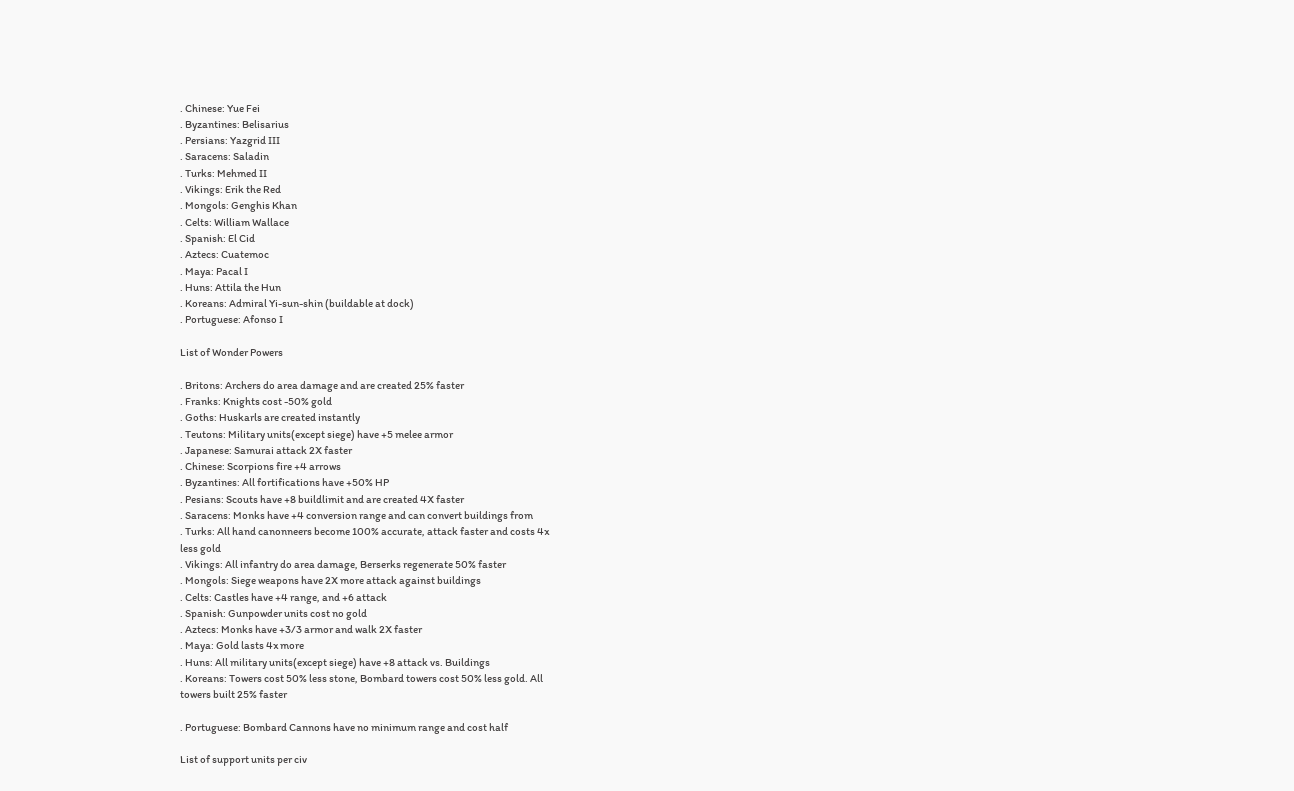. Chinese: Yue Fei
. Byzantines: Belisarius
. Persians: Yazgrid III
. Saracens: Saladin
. Turks: Mehmed II
. Vikings: Erik the Red
. Mongols: Genghis Khan
. Celts: William Wallace
. Spanish: El Cid
. Aztecs: Cuatemoc
. Maya: Pacal I
. Huns: Attila the Hun
. Koreans: Admiral Yi-sun-shin (buildable at dock)
. Portuguese: Afonso I

List of Wonder Powers

. Britons: Archers do area damage and are created 25% faster
. Franks: Knights cost -50% gold
. Goths: Huskarls are created instantly
. Teutons: Military units(except siege) have +5 melee armor
. Japanese: Samurai attack 2X faster
. Chinese: Scorpions fire +4 arrows
. Byzantines: All fortifications have +50% HP
. Pesians: Scouts have +8 buildlimit and are created 4X faster
. Saracens: Monks have +4 conversion range and can convert buildings from
. Turks: All hand canonneers become 100% accurate, attack faster and costs 4x
less gold
. Vikings: All infantry do area damage, Berserks regenerate 50% faster
. Mongols: Siege weapons have 2X more attack against buildings
. Celts: Castles have +4 range, and +6 attack
. Spanish: Gunpowder units cost no gold
. Aztecs: Monks have +3/3 armor and walk 2X faster
. Maya: Gold lasts 4x more
. Huns: All military units(except siege) have +8 attack vs. Buildings
. Koreans: Towers cost 50% less stone, Bombard towers cost 50% less gold. All
towers built 25% faster

. Portuguese: Bombard Cannons have no minimum range and cost half

List of support units per civ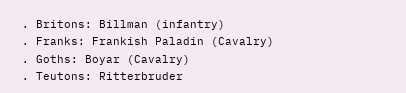. Britons: Billman (infantry)
. Franks: Frankish Paladin (Cavalry)
. Goths: Boyar (Cavalry)
. Teutons: Ritterbruder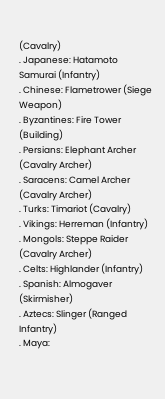(Cavalry)
. Japanese: Hatamoto Samurai (Infantry)
. Chinese: Flametrower (Siege Weapon)
. Byzantines: Fire Tower (Building)
. Persians: Elephant Archer (Cavalry Archer)
. Saracens: Camel Archer (Cavalry Archer)
. Turks: Timariot (Cavalry)
. Vikings: Herreman (Infantry)
. Mongols: Steppe Raider (Cavalry Archer)
. Celts: Highlander (Infantry)
. Spanish: Almogaver (Skirmisher)
. Aztecs: Slinger (Ranged Infantry)
. Maya: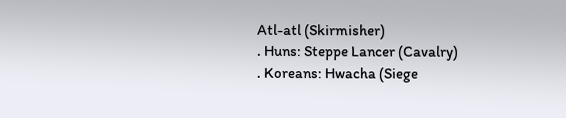Atl-atl (Skirmisher)
. Huns: Steppe Lancer (Cavalry)
. Koreans: Hwacha (Siege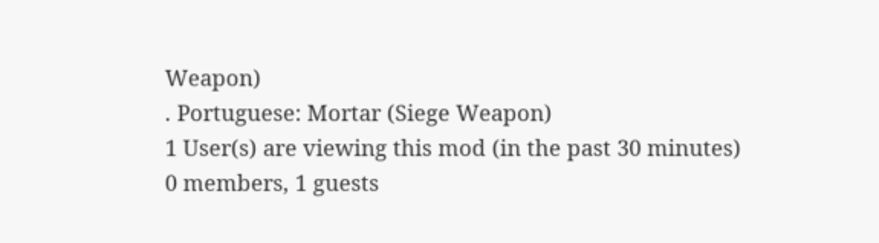Weapon)
. Portuguese: Mortar (Siege Weapon)
1 User(s) are viewing this mod (in the past 30 minutes)
0 members, 1 guests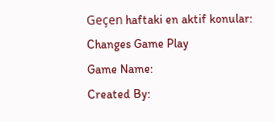Geçen haftaki en aktif konular:
Changes Game Play
Game Name:
Created By: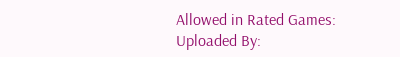Allowed in Rated Games:
Uploaded By: